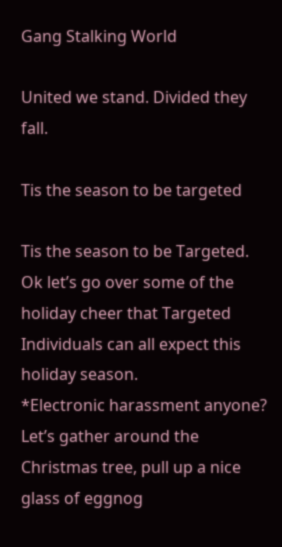Gang Stalking World

United we stand. Divided they fall.

Tis the season to be targeted

Tis the season to be Targeted.
Ok let’s go over some of the holiday cheer that Targeted Individuals can all expect this holiday season.
*Electronic harassment anyone? Let’s gather around the Christmas tree, pull up a nice glass of eggnog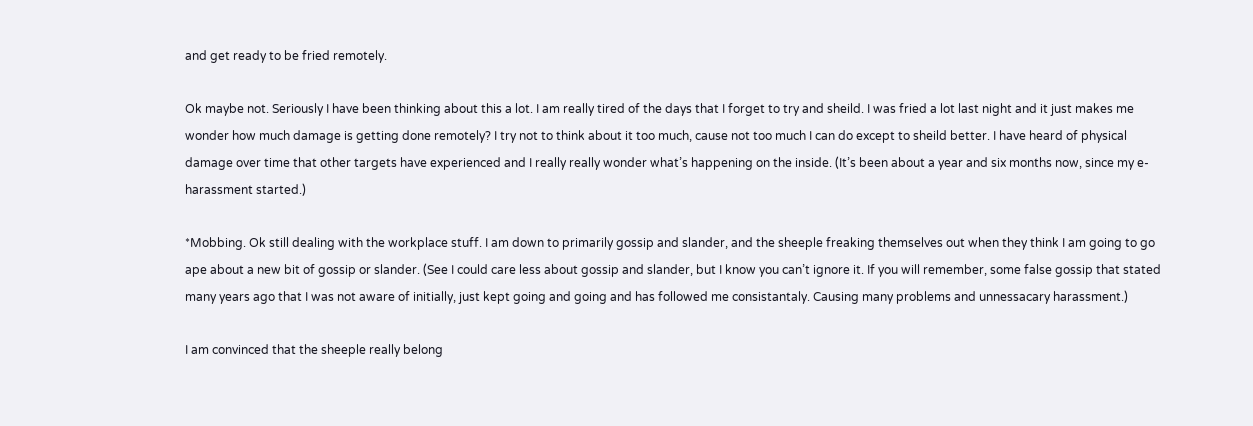and get ready to be fried remotely.

Ok maybe not. Seriously I have been thinking about this a lot. I am really tired of the days that I forget to try and sheild. I was fried a lot last night and it just makes me wonder how much damage is getting done remotely? I try not to think about it too much, cause not too much I can do except to sheild better. I have heard of physical damage over time that other targets have experienced and I really really wonder what’s happening on the inside. (It’s been about a year and six months now, since my e-harassment started.)

*Mobbing. Ok still dealing with the workplace stuff. I am down to primarily gossip and slander, and the sheeple freaking themselves out when they think I am going to go ape about a new bit of gossip or slander. (See I could care less about gossip and slander, but I know you can’t ignore it. If you will remember, some false gossip that stated many years ago that I was not aware of initially, just kept going and going and has followed me consistantaly. Causing many problems and unnessacary harassment.)

I am convinced that the sheeple really belong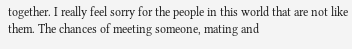together. I really feel sorry for the people in this world that are not like them. The chances of meeting someone, mating and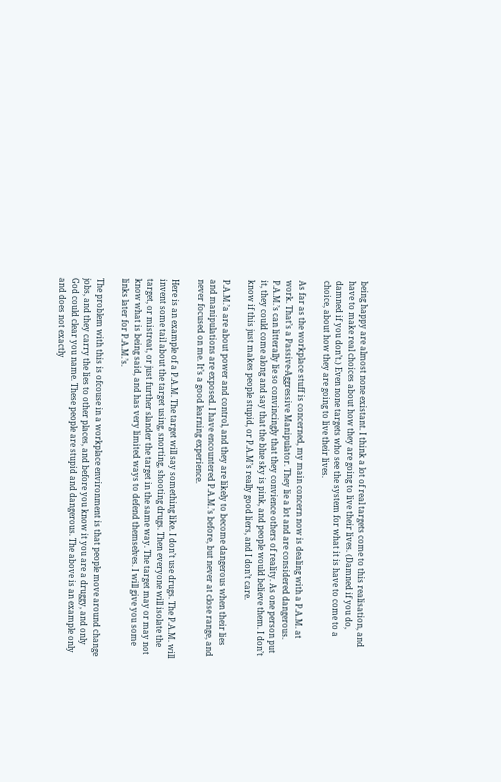being happy are almost none existant. I think a lot of real targets come to this realisation, and have to make real choices about how they are going to live their lives. (Damned if you do, damned if you don’t.) Even none targets who see the system for what it is have to come to a choice, about how they are going to live their lives.

As far as the workplace stuff is concerned, my main concern now is dealing with a P.A.M. at work. That’s a Passive-Aggressive Manipulator. They lie a lot and are considered dangerous. P.A.M.’s can litterally lie so convincingly that they convience others of reality. As one person put it, they could come along and say that the blue sky is pink, and people would believe them. I don’t know if this just makes people stupid, or P.A.M’s really good liers, and I don’t care.

P.A.M.’a are about power and control, and they are likely to become dangerous when their lies and manipulations are exposed. I have encountered P.A.M.’s before, but never at close range, and never focused on me. It’s a good learning experience.

Here is an example of a P.A.M. The target will say something like. I don’t use drugs. The P.A.M. will invent some tail about the target using, snorting, shooting drugs. Then everyone will isolate the target, or mistreat, or just further slander the target in the same way. The target may or may not know what is being said, and has very limited ways to defend themselves. I will give you some links later for P.A.M.’s.

The problem with this is ofcouse in a workplace environment is that people move around change jobs, and they carry the lies to other places, and before you know it you are a druggy, and only God could clear you name. These people are stupid and dangerous. The above is an example only and does not exactly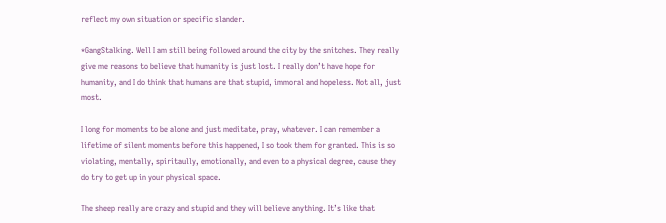reflect my own situation or specific slander.

*GangStalking. Well I am still being followed around the city by the snitches. They really give me reasons to believe that humanity is just lost. I really don’t have hope for humanity, and I do think that humans are that stupid, immoral and hopeless. Not all, just most.

I long for moments to be alone and just meditate, pray, whatever. I can remember a lifetime of silent moments before this happened, I so took them for granted. This is so violating, mentally, spiritaully, emotionally, and even to a physical degree, cause they do try to get up in your physical space.

The sheep really are crazy and stupid and they will believe anything. It’s like that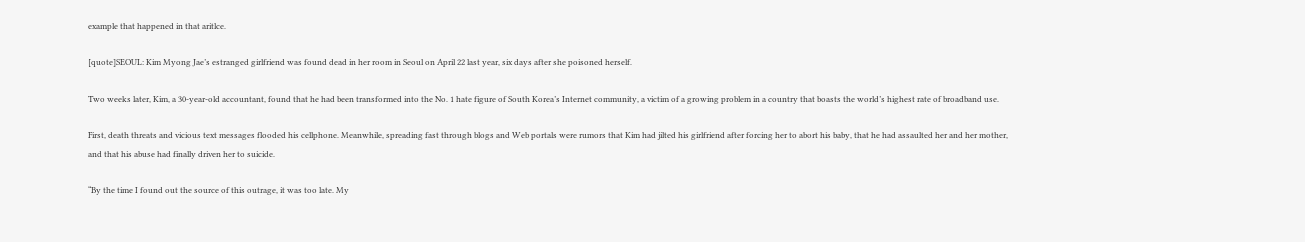example that happened in that aritlce.

[quote]SEOUL: Kim Myong Jae’s estranged girlfriend was found dead in her room in Seoul on April 22 last year, six days after she poisoned herself.

Two weeks later, Kim, a 30-year-old accountant, found that he had been transformed into the No. 1 hate figure of South Korea’s Internet community, a victim of a growing problem in a country that boasts the world’s highest rate of broadband use.

First, death threats and vicious text messages flooded his cellphone. Meanwhile, spreading fast through blogs and Web portals were rumors that Kim had jilted his girlfriend after forcing her to abort his baby, that he had assaulted her and her mother, and that his abuse had finally driven her to suicide.

“By the time I found out the source of this outrage, it was too late. My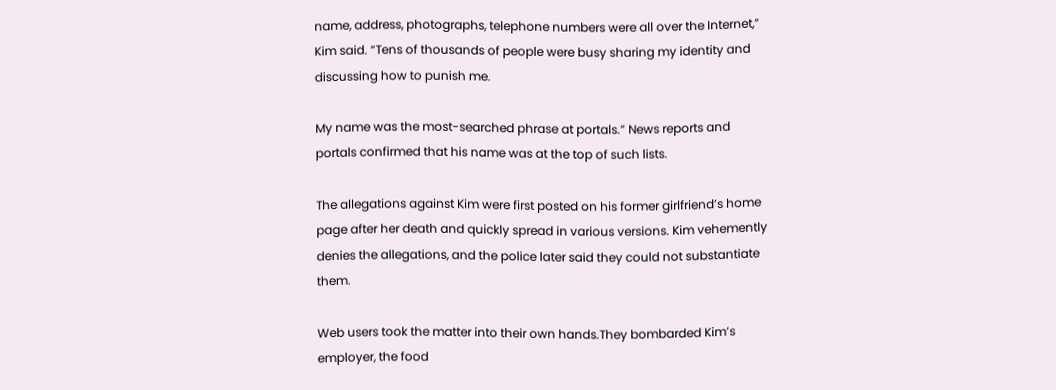name, address, photographs, telephone numbers were all over the Internet,” Kim said. “Tens of thousands of people were busy sharing my identity and discussing how to punish me.

My name was the most-searched phrase at portals.” News reports and portals confirmed that his name was at the top of such lists.

The allegations against Kim were first posted on his former girlfriend’s home page after her death and quickly spread in various versions. Kim vehemently denies the allegations, and the police later said they could not substantiate them.

Web users took the matter into their own hands.They bombarded Kim’s employer, the food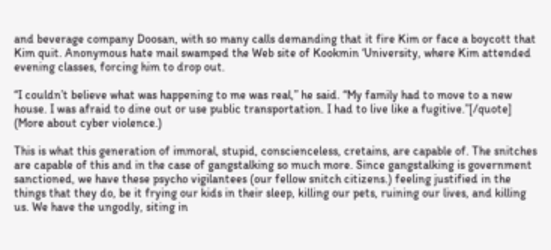and beverage company Doosan, with so many calls demanding that it fire Kim or face a boycott that Kim quit. Anonymous hate mail swamped the Web site of Kookmin ‘University, where Kim attended evening classes, forcing him to drop out.

“I couldn’t believe what was happening to me was real,” he said. “My family had to move to a new house. I was afraid to dine out or use public transportation. I had to live like a fugitive.”[/quote]
(More about cyber violence.)

This is what this generation of immoral, stupid, conscienceless, cretains, are capable of. The snitches are capable of this and in the case of gangstalking so much more. Since gangstalking is government sanctioned, we have these psycho vigilantees (our fellow snitch citizens.) feeling justified in the things that they do, be it frying our kids in their sleep, killing our pets, ruining our lives, and killing us. We have the ungodly, siting in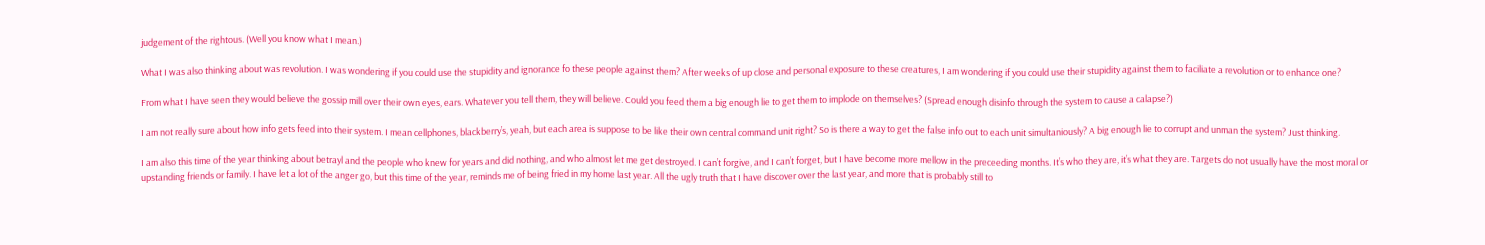judgement of the rightous. (Well you know what I mean.)

What I was also thinking about was revolution. I was wondering if you could use the stupidity and ignorance fo these people against them? After weeks of up close and personal exposure to these creatures, I am wondering if you could use their stupidity against them to faciliate a revolution or to enhance one?

From what I have seen they would believe the gossip mill over their own eyes, ears. Whatever you tell them, they will believe. Could you feed them a big enough lie to get them to implode on themselves? (Spread enough disinfo through the system to cause a calapse?)

I am not really sure about how info gets feed into their system. I mean cellphones, blackberry’s, yeah, but each area is suppose to be like their own central command unit right? So is there a way to get the false info out to each unit simultaniously? A big enough lie to corrupt and unman the system? Just thinking.

I am also this time of the year thinking about betrayl and the people who knew for years and did nothing, and who almost let me get destroyed. I can’t forgive, and I can’t forget, but I have become more mellow in the preceeding months. It’s who they are, it’s what they are. Targets do not usually have the most moral or upstanding friends or family. I have let a lot of the anger go, but this time of the year, reminds me of being fried in my home last year. All the ugly truth that I have discover over the last year, and more that is probably still to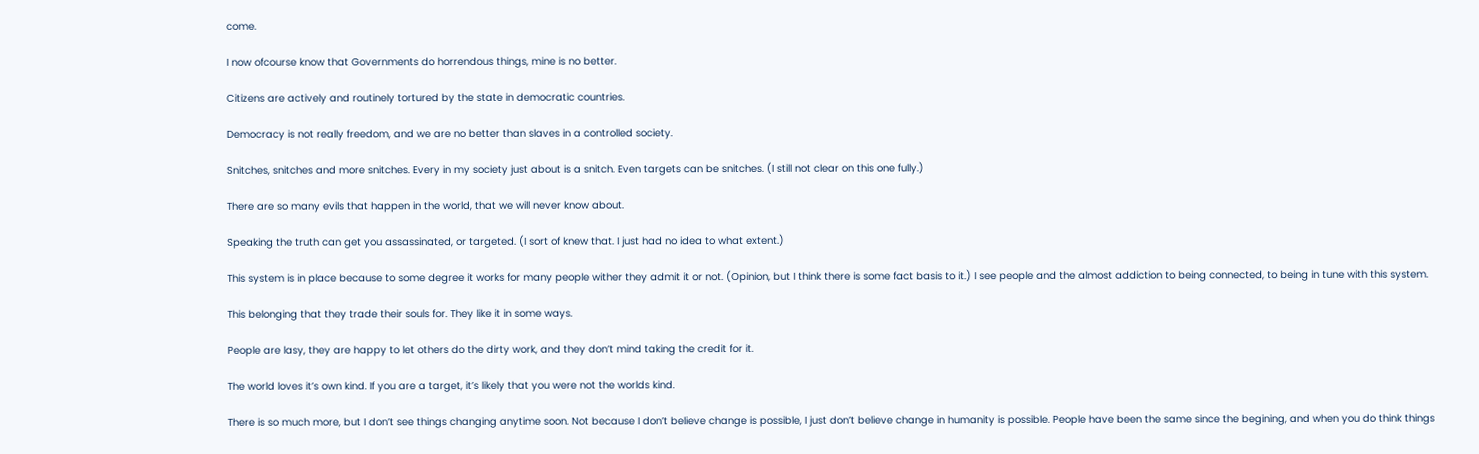come.

I now ofcourse know that Governments do horrendous things, mine is no better.

Citizens are actively and routinely tortured by the state in democratic countries.

Democracy is not really freedom, and we are no better than slaves in a controlled society.

Snitches, snitches and more snitches. Every in my society just about is a snitch. Even targets can be snitches. (I still not clear on this one fully.)

There are so many evils that happen in the world, that we will never know about.

Speaking the truth can get you assassinated, or targeted. (I sort of knew that. I just had no idea to what extent.)

This system is in place because to some degree it works for many people wither they admit it or not. (Opinion, but I think there is some fact basis to it.) I see people and the almost addiction to being connected, to being in tune with this system.

This belonging that they trade their souls for. They like it in some ways.

People are lasy, they are happy to let others do the dirty work, and they don’t mind taking the credit for it.

The world loves it’s own kind. If you are a target, it’s likely that you were not the worlds kind.

There is so much more, but I don’t see things changing anytime soon. Not because I don’t believe change is possible, I just don’t believe change in humanity is possible. People have been the same since the begining, and when you do think things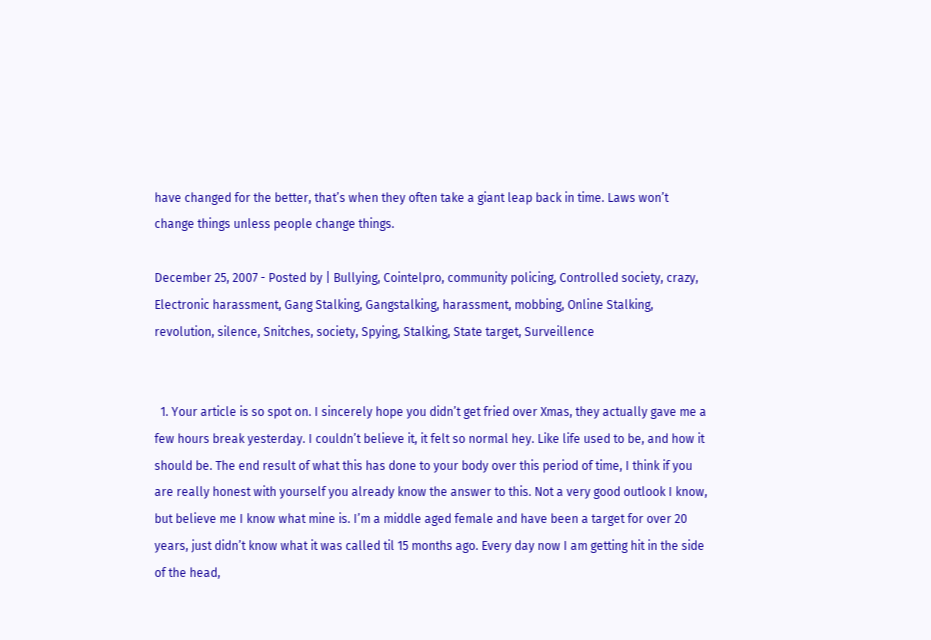have changed for the better, that’s when they often take a giant leap back in time. Laws won’t change things unless people change things.

December 25, 2007 - Posted by | Bullying, Cointelpro, community policing, Controlled society, crazy, Electronic harassment, Gang Stalking, Gangstalking, harassment, mobbing, Online Stalking, revolution, silence, Snitches, society, Spying, Stalking, State target, Surveillence


  1. Your article is so spot on. I sincerely hope you didn’t get fried over Xmas, they actually gave me a few hours break yesterday. I couldn’t believe it, it felt so normal hey. Like life used to be, and how it should be. The end result of what this has done to your body over this period of time, I think if you are really honest with yourself you already know the answer to this. Not a very good outlook I know, but believe me I know what mine is. I’m a middle aged female and have been a target for over 20 years, just didn’t know what it was called til 15 months ago. Every day now I am getting hit in the side of the head,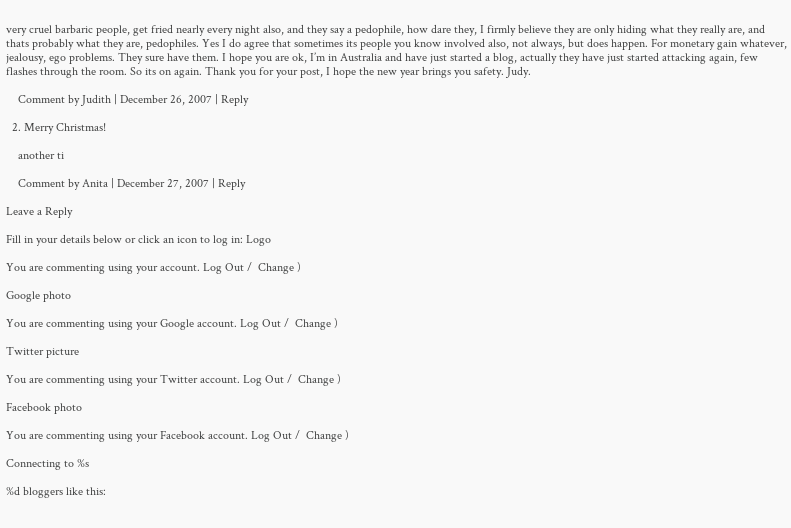very cruel barbaric people, get fried nearly every night also, and they say a pedophile, how dare they, I firmly believe they are only hiding what they really are, and thats probably what they are, pedophiles. Yes I do agree that sometimes its people you know involved also, not always, but does happen. For monetary gain whatever, jealousy, ego problems. They sure have them. I hope you are ok, I’m in Australia and have just started a blog, actually they have just started attacking again, few flashes through the room. So its on again. Thank you for your post, I hope the new year brings you safety. Judy.

    Comment by Judith | December 26, 2007 | Reply

  2. Merry Christmas!

    another ti

    Comment by Anita | December 27, 2007 | Reply

Leave a Reply

Fill in your details below or click an icon to log in: Logo

You are commenting using your account. Log Out /  Change )

Google photo

You are commenting using your Google account. Log Out /  Change )

Twitter picture

You are commenting using your Twitter account. Log Out /  Change )

Facebook photo

You are commenting using your Facebook account. Log Out /  Change )

Connecting to %s

%d bloggers like this: